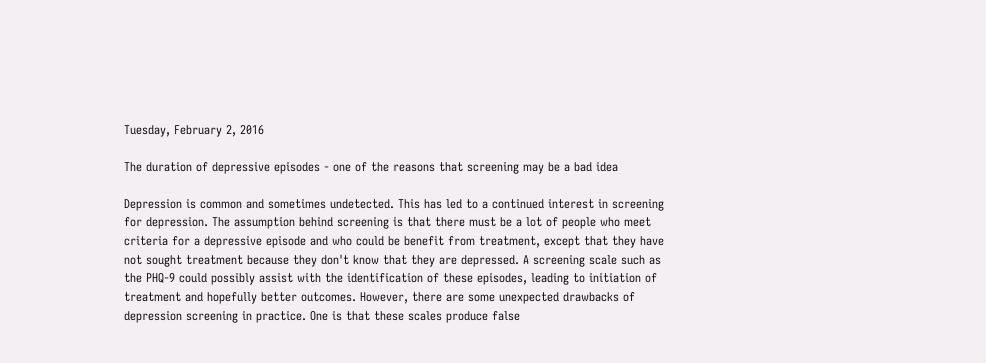Tuesday, February 2, 2016

The duration of depressive episodes - one of the reasons that screening may be a bad idea

Depression is common and sometimes undetected. This has led to a continued interest in screening for depression. The assumption behind screening is that there must be a lot of people who meet criteria for a depressive episode and who could be benefit from treatment, except that they have not sought treatment because they don't know that they are depressed. A screening scale such as the PHQ-9 could possibly assist with the identification of these episodes, leading to initiation of treatment and hopefully better outcomes. However, there are some unexpected drawbacks of depression screening in practice. One is that these scales produce false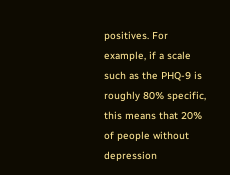positives. For example, if a scale such as the PHQ-9 is roughly 80% specific, this means that 20% of people without depression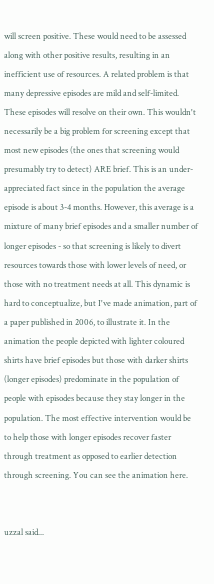will screen positive. These would need to be assessed along with other positive results, resulting in an inefficient use of resources. A related problem is that many depressive episodes are mild and self-limited. These episodes will resolve on their own. This wouldn't necessarily be a big problem for screening except that most new episodes (the ones that screening would presumably try to detect) ARE brief. This is an under-appreciated fact since in the population the average episode is about 3-4 months. However, this average is a mixture of many brief episodes and a smaller number of longer episodes - so that screening is likely to divert resources towards those with lower levels of need, or those with no treatment needs at all. This dynamic is hard to conceptualize, but I've made animation, part of a paper published in 2006, to illustrate it. In the animation the people depicted with lighter coloured shirts have brief episodes but those with darker shirts (longer episodes) predominate in the population of people with episodes because they stay longer in the population. The most effective intervention would be to help those with longer episodes recover faster through treatment as opposed to earlier detection through screening. You can see the animation here.


uzzal said...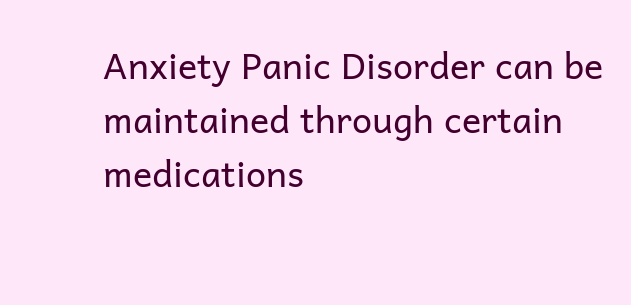Anxiety Panic Disorder can be maintained through certain medications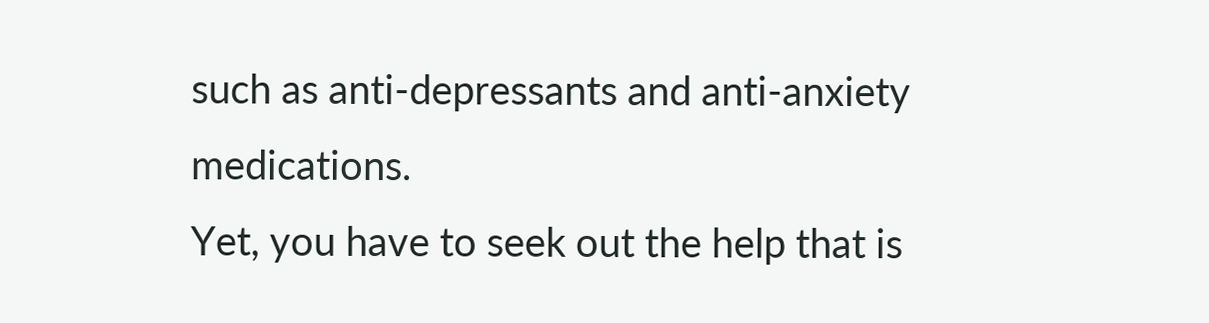such as anti-depressants and anti-anxiety medications.
Yet, you have to seek out the help that is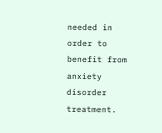needed in order to benefit from anxiety disorder treatment.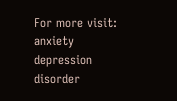For more visit: anxiety depression disorder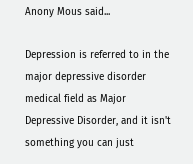Anony Mous said...

Depression is referred to in the major depressive disorder
medical field as Major Depressive Disorder, and it isn't something you can just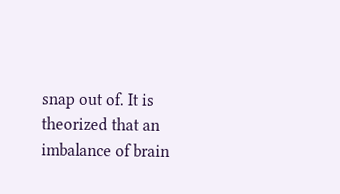snap out of. It is theorized that an imbalance of brain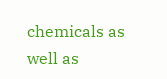chemicals as well as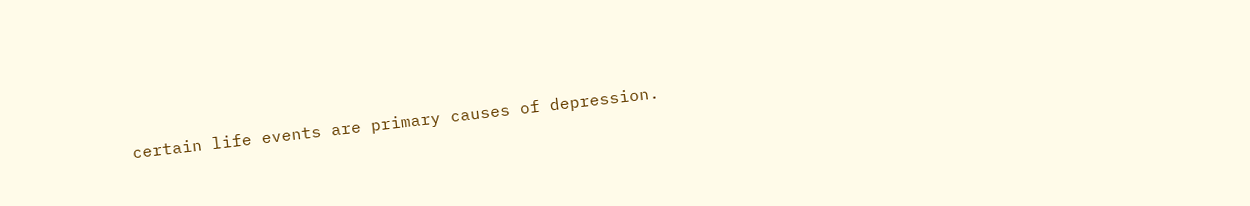certain life events are primary causes of depression.